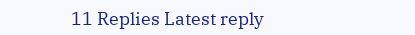11 Replies Latest reply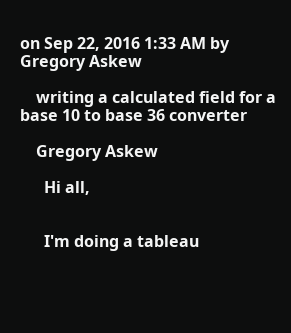on Sep 22, 2016 1:33 AM by Gregory Askew

    writing a calculated field for a base 10 to base 36 converter

    Gregory Askew

      Hi all,


      I'm doing a tableau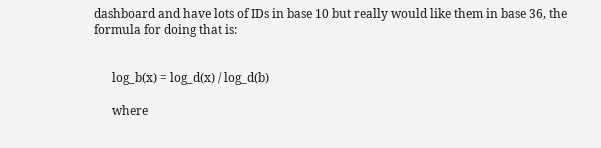dashboard and have lots of IDs in base 10 but really would like them in base 36, the formula for doing that is:


      log_b(x) = log_d(x) / log_d(b)

      where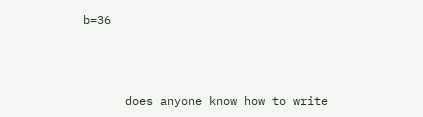b=36



      does anyone know how to write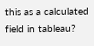this as a calculated field in tableau?